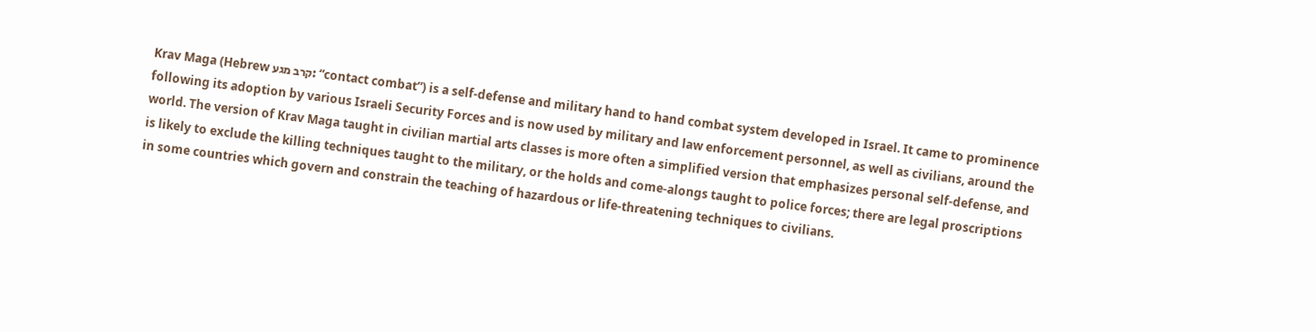Krav Maga (Hebrew קרב מגע: “contact combat”) is a self-defense and military hand to hand combat system developed in Israel. It came to prominence following its adoption by various Israeli Security Forces and is now used by military and law enforcement personnel, as well as civilians, around the world. The version of Krav Maga taught in civilian martial arts classes is more often a simplified version that emphasizes personal self-defense, and is likely to exclude the killing techniques taught to the military, or the holds and come-alongs taught to police forces; there are legal proscriptions in some countries which govern and constrain the teaching of hazardous or life-threatening techniques to civilians.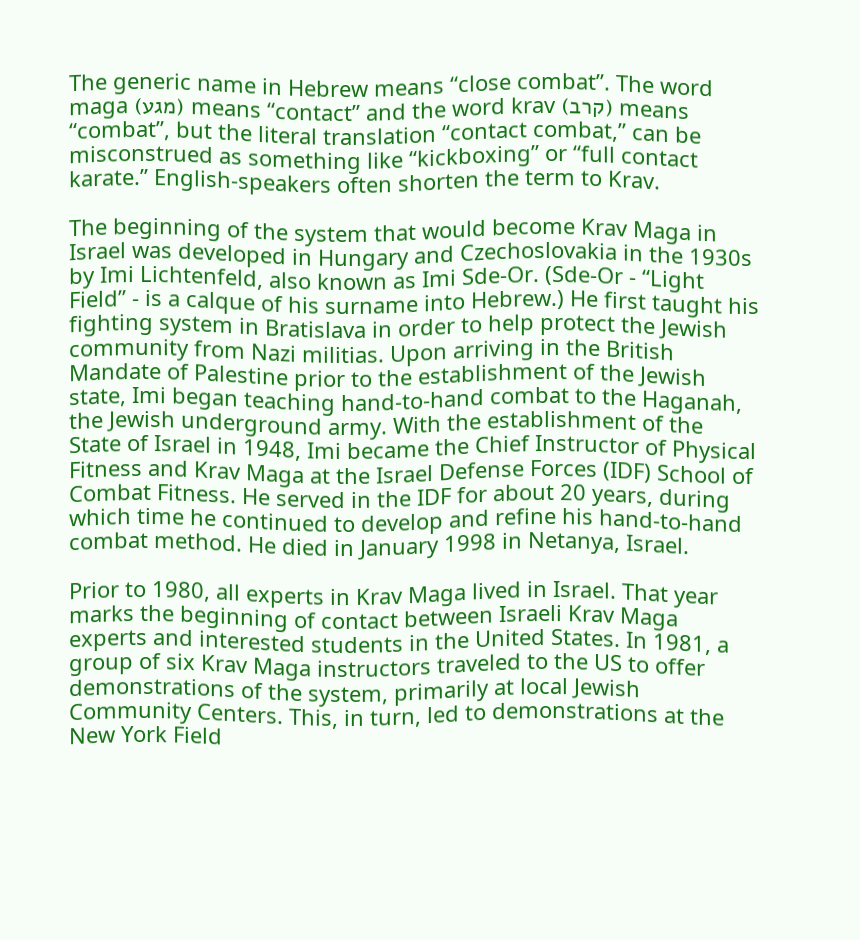The generic name in Hebrew means “close combat”. The word maga (מגע) means “contact” and the word krav (קרב) means “combat”, but the literal translation “contact combat,” can be misconstrued as something like “kickboxing” or “full contact karate.” English-speakers often shorten the term to Krav.

The beginning of the system that would become Krav Maga in Israel was developed in Hungary and Czechoslovakia in the 1930s by Imi Lichtenfeld, also known as Imi Sde-Or. (Sde-Or - “Light Field” - is a calque of his surname into Hebrew.) He first taught his fighting system in Bratislava in order to help protect the Jewish community from Nazi militias. Upon arriving in the British Mandate of Palestine prior to the establishment of the Jewish state, Imi began teaching hand-to-hand combat to the Haganah, the Jewish underground army. With the establishment of the State of Israel in 1948, Imi became the Chief Instructor of Physical Fitness and Krav Maga at the Israel Defense Forces (IDF) School of Combat Fitness. He served in the IDF for about 20 years, during which time he continued to develop and refine his hand-to-hand combat method. He died in January 1998 in Netanya, Israel.

Prior to 1980, all experts in Krav Maga lived in Israel. That year marks the beginning of contact between Israeli Krav Maga experts and interested students in the United States. In 1981, a group of six Krav Maga instructors traveled to the US to offer demonstrations of the system, primarily at local Jewish Community Centers. This, in turn, led to demonstrations at the New York Field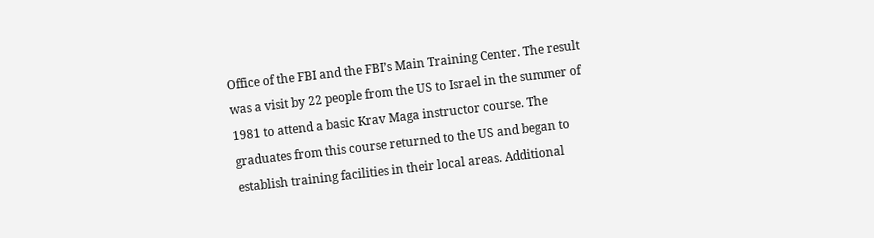Office of the FBI and the FBI’s Main Training Center. The result was a visit by 22 people from the US to Israel in the summer of 1981 to attend a basic Krav Maga instructor course. The graduates from this course returned to the US and began to establish training facilities in their local areas. Additional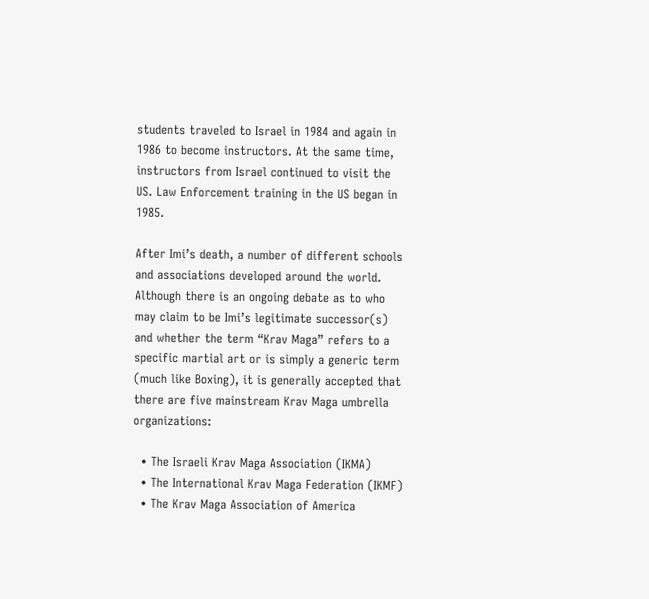students traveled to Israel in 1984 and again in 1986 to become instructors. At the same time, instructors from Israel continued to visit the US. Law Enforcement training in the US began in 1985.

After Imi’s death, a number of different schools and associations developed around the world. Although there is an ongoing debate as to who may claim to be Imi’s legitimate successor(s) and whether the term “Krav Maga” refers to a specific martial art or is simply a generic term (much like Boxing), it is generally accepted that there are five mainstream Krav Maga umbrella organizations:

  • The Israeli Krav Maga Association (IKMA)
  • The International Krav Maga Federation (IKMF)
  • The Krav Maga Association of America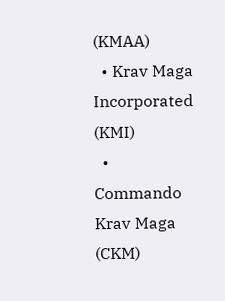(KMAA)
  • Krav Maga Incorporated (KMI)
  • Commando Krav Maga (CKM)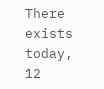There exists today, 12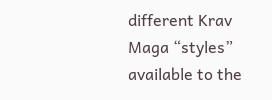different Krav Maga “styles” available to the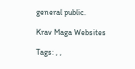general public.

Krav Maga Websites

Tags: , ,